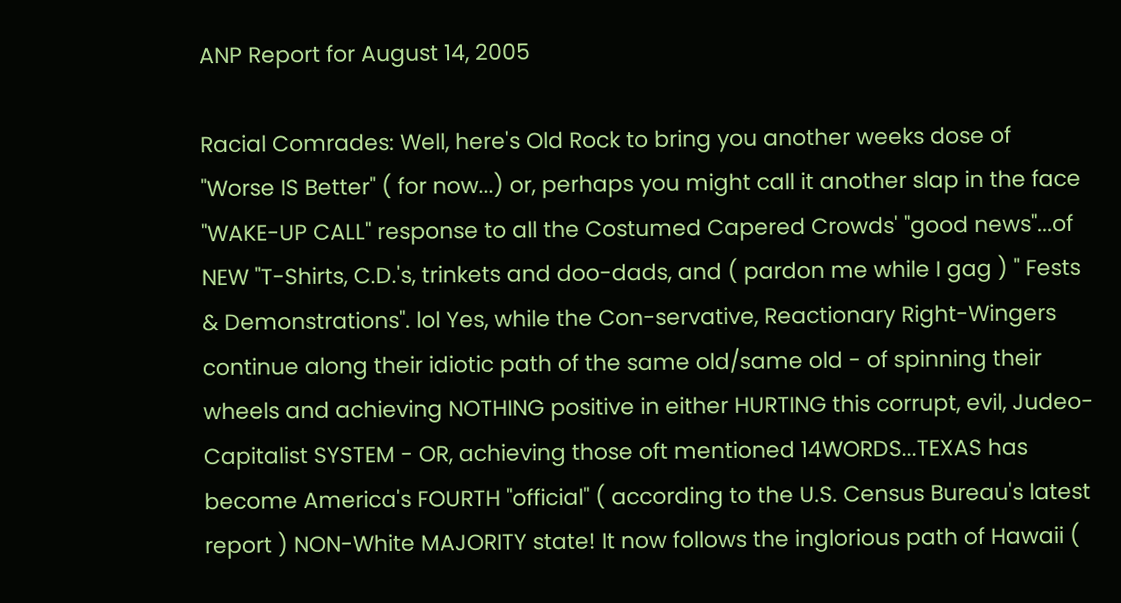ANP Report for August 14, 2005

Racial Comrades: Well, here's Old Rock to bring you another weeks dose of "Worse IS Better" ( for now...) or, perhaps you might call it another slap in the face "WAKE-UP CALL" response to all the Costumed Capered Crowds' "good news"...of NEW "T-Shirts, C.D.'s, trinkets and doo-dads, and ( pardon me while I gag ) " Fests & Demonstrations". lol Yes, while the Con-servative, Reactionary Right-Wingers continue along their idiotic path of the same old/same old - of spinning their wheels and achieving NOTHING positive in either HURTING this corrupt, evil, Judeo-Capitalist SYSTEM - OR, achieving those oft mentioned 14WORDS...TEXAS has become America's FOURTH "official" ( according to the U.S. Census Bureau's latest report ) NON-White MAJORITY state! It now follows the inglorious path of Hawaii (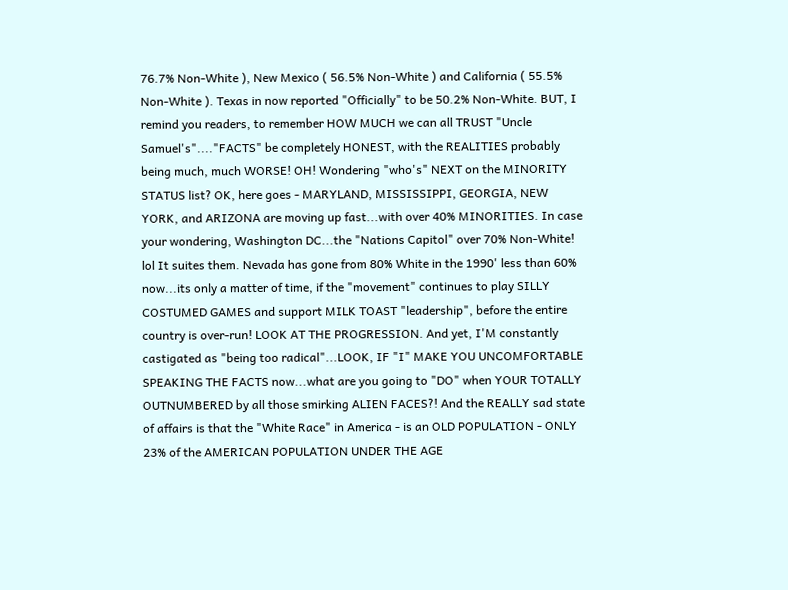76.7% Non-White ), New Mexico ( 56.5% Non-White ) and California ( 55.5% Non-White ). Texas in now reported "Officially" to be 50.2% Non-White. BUT, I remind you readers, to remember HOW MUCH we can all TRUST "Uncle Samuel's"...."FACTS" be completely HONEST, with the REALITIES probably being much, much WORSE! OH! Wondering "who's" NEXT on the MINORITY STATUS list? OK, here goes - MARYLAND, MISSISSIPPI, GEORGIA, NEW YORK, and ARIZONA are moving up fast...with over 40% MINORITIES. In case your wondering, Washington DC...the "Nations Capitol" over 70% Non-White! lol It suites them. Nevada has gone from 80% White in the 1990' less than 60% now...its only a matter of time, if the "movement" continues to play SILLY COSTUMED GAMES and support MILK TOAST "leadership", before the entire country is over-run! LOOK AT THE PROGRESSION. And yet, I'M constantly castigated as "being too radical"...LOOK, IF "I" MAKE YOU UNCOMFORTABLE SPEAKING THE FACTS now...what are you going to "DO" when YOUR TOTALLY OUTNUMBERED by all those smirking ALIEN FACES?! And the REALLY sad state of affairs is that the "White Race" in America - is an OLD POPULATION - ONLY 23% of the AMERICAN POPULATION UNDER THE AGE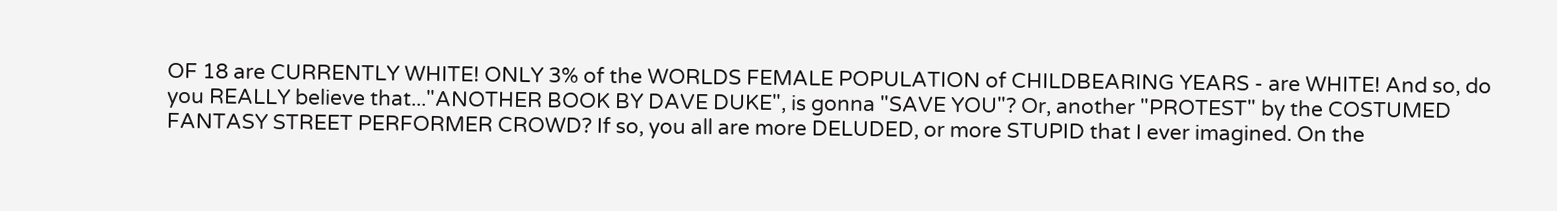OF 18 are CURRENTLY WHITE! ONLY 3% of the WORLDS FEMALE POPULATION of CHILDBEARING YEARS - are WHITE! And so, do you REALLY believe that..."ANOTHER BOOK BY DAVE DUKE", is gonna "SAVE YOU"? Or, another "PROTEST" by the COSTUMED FANTASY STREET PERFORMER CROWD? If so, you all are more DELUDED, or more STUPID that I ever imagined. On the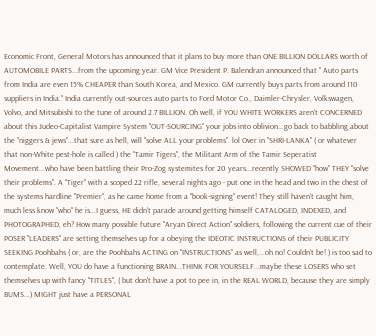Economic Front, General Motors has announced that it plans to buy more than ONE BILLION DOLLARS worth of AUTOMOBILE PARTS...from the upcoming year. GM Vice President P. Balendran announced that " Auto parts from India are even 15% CHEAPER than South Korea, and Mexico. GM currently buys parts from around 110 suppliers in India." India currently out-sources auto parts to Ford Motor Co., Daimler-Chrysler, Volkswagen, Volvo, and Mitsubishi to the tune of around 2.7 BILLION. Oh well, if YOU WHITE WORKERS aren't CONCERNED about this Judeo-Capitalist Vampire System "OUT-SOURCING" your jobs into oblivion...go back to babbling about the "niggers & jews"...that sure as hell, will "solve ALL your problems". lol Over in "SHRI-LANKA" ( or whatever that non-White pest-hole is called ) the "Tamir Tigers", the Militant Arm of the Tamir Seperatist Movement...who have been battling their Pro-Zog systemites for 20 years...recently SHOWED "how" THEY "solve their problems". A "Tiger" with a scoped 22 rifle, several nights ago - put one in the head and two in the chest of the systems hardline "Premier", as he came home from a "book-signing" event! They still haven't caught him, much less know "who" he is...I guess, HE didn't parade around getting himself CATALOGED, INDEXED, and PHOTOGRAPHED, eh? How many possible future "Aryan Direct Action" soldiers, following the current cue of their POSER "LEADERS" are setting themselves up for a obeying the IDEOTIC INSTRUCTIONS of their PUBLICITY SEEKING Poohbahs ( or, are the Poohbahs ACTING on "INSTRUCTIONS" as well,...oh no! Couldn't be! ) is too sad to contemplate. Well, YOU do have a functioning BRAIN...THINK FOR YOURSELF...maybe these LOSERS who set themselves up with fancy "TITLES", ( but don't have a pot to pee in, in the REAL WORLD, because they are simply BUMS...) MIGHT just have a PERSONAL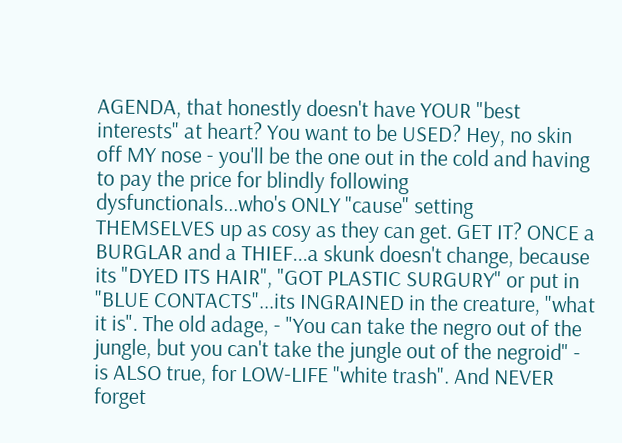AGENDA, that honestly doesn't have YOUR "best interests" at heart? You want to be USED? Hey, no skin off MY nose - you'll be the one out in the cold and having to pay the price for blindly following dysfunctionals...who's ONLY "cause" setting THEMSELVES up as cosy as they can get. GET IT? ONCE a BURGLAR and a THIEF...a skunk doesn't change, because its "DYED ITS HAIR", "GOT PLASTIC SURGURY" or put in "BLUE CONTACTS"...its INGRAINED in the creature, "what it is". The old adage, - "You can take the negro out of the jungle, but you can't take the jungle out of the negroid" - is ALSO true, for LOW-LIFE "white trash". And NEVER forget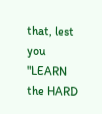that, lest you "LEARN the HARD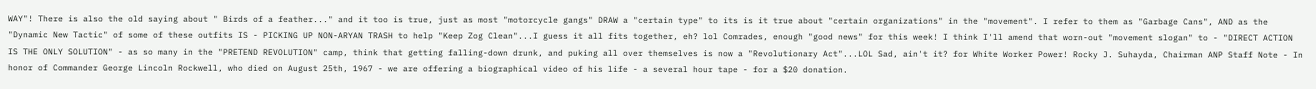WAY"! There is also the old saying about " Birds of a feather..." and it too is true, just as most "motorcycle gangs" DRAW a "certain type" to its is it true about "certain organizations" in the "movement". I refer to them as "Garbage Cans", AND as the "Dynamic New Tactic" of some of these outfits IS - PICKING UP NON-ARYAN TRASH to help "Keep Zog Clean"...I guess it all fits together, eh? lol Comrades, enough "good news" for this week! I think I'll amend that worn-out "movement slogan" to - "DIRECT ACTION IS THE ONLY SOLUTION" - as so many in the "PRETEND REVOLUTION" camp, think that getting falling-down drunk, and puking all over themselves is now a "Revolutionary Act"...LOL Sad, ain't it? for White Worker Power! Rocky J. Suhayda, Chairman ANP Staff Note - In honor of Commander George Lincoln Rockwell, who died on August 25th, 1967 - we are offering a biographical video of his life - a several hour tape - for a $20 donation.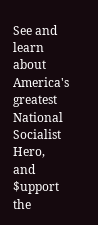See and learn about America's greatest National Socialist Hero, and $upport the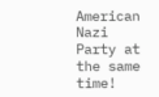American Nazi Party at the same time!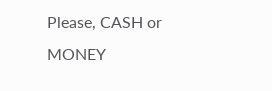Please, CASH or MONEY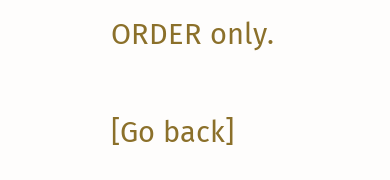ORDER only.

[Go back]